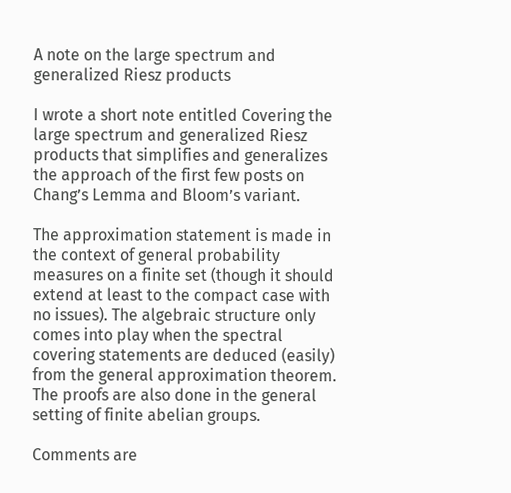A note on the large spectrum and generalized Riesz products

I wrote a short note entitled Covering the large spectrum and generalized Riesz products that simplifies and generalizes the approach of the first few posts on Chang’s Lemma and Bloom’s variant.

The approximation statement is made in the context of general probability measures on a finite set (though it should extend at least to the compact case with no issues). The algebraic structure only comes into play when the spectral covering statements are deduced (easily) from the general approximation theorem. The proofs are also done in the general setting of finite abelian groups.

Comments are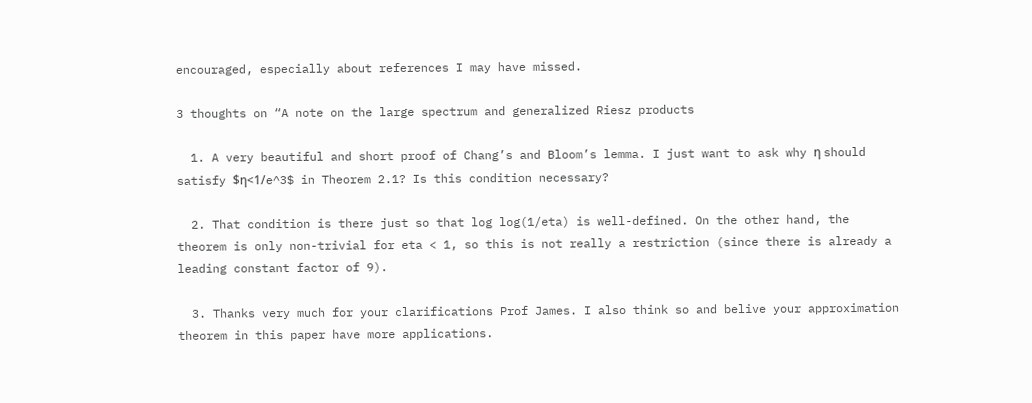encouraged, especially about references I may have missed.

3 thoughts on “A note on the large spectrum and generalized Riesz products

  1. A very beautiful and short proof of Chang’s and Bloom’s lemma. I just want to ask why η should satisfy $η<1/e^3$ in Theorem 2.1? Is this condition necessary?

  2. That condition is there just so that log log(1/eta) is well-defined. On the other hand, the theorem is only non-trivial for eta < 1, so this is not really a restriction (since there is already a leading constant factor of 9).

  3. Thanks very much for your clarifications Prof James. I also think so and belive your approximation theorem in this paper have more applications.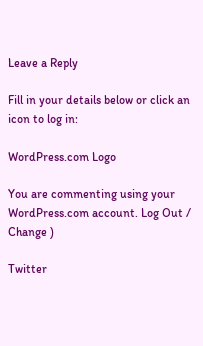Leave a Reply

Fill in your details below or click an icon to log in:

WordPress.com Logo

You are commenting using your WordPress.com account. Log Out /  Change )

Twitter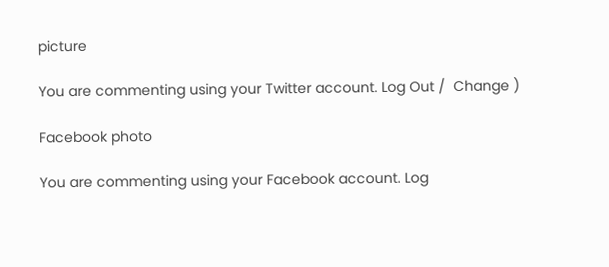picture

You are commenting using your Twitter account. Log Out /  Change )

Facebook photo

You are commenting using your Facebook account. Log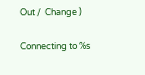Out /  Change )

Connecting to %s